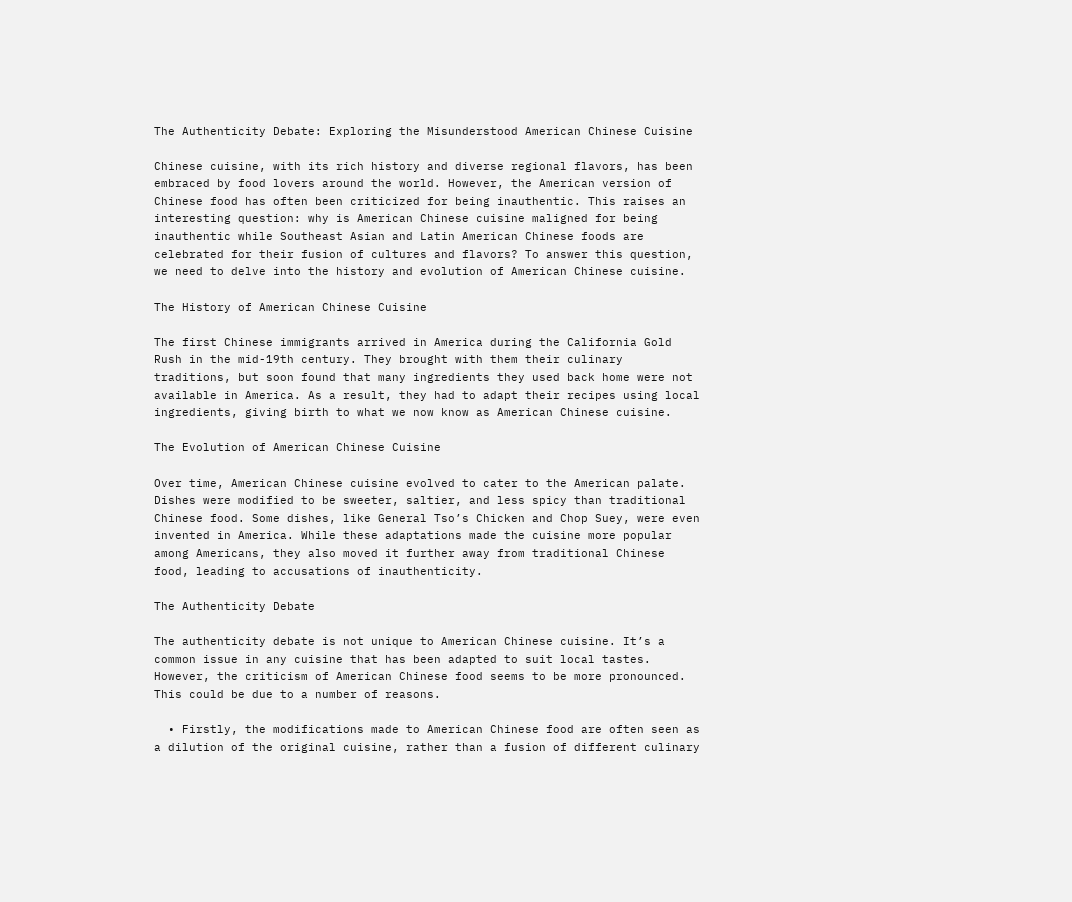The Authenticity Debate: Exploring the Misunderstood American Chinese Cuisine

Chinese cuisine, with its rich history and diverse regional flavors, has been embraced by food lovers around the world. However, the American version of Chinese food has often been criticized for being inauthentic. This raises an interesting question: why is American Chinese cuisine maligned for being inauthentic while Southeast Asian and Latin American Chinese foods are celebrated for their fusion of cultures and flavors? To answer this question, we need to delve into the history and evolution of American Chinese cuisine.

The History of American Chinese Cuisine

The first Chinese immigrants arrived in America during the California Gold Rush in the mid-19th century. They brought with them their culinary traditions, but soon found that many ingredients they used back home were not available in America. As a result, they had to adapt their recipes using local ingredients, giving birth to what we now know as American Chinese cuisine.

The Evolution of American Chinese Cuisine

Over time, American Chinese cuisine evolved to cater to the American palate. Dishes were modified to be sweeter, saltier, and less spicy than traditional Chinese food. Some dishes, like General Tso’s Chicken and Chop Suey, were even invented in America. While these adaptations made the cuisine more popular among Americans, they also moved it further away from traditional Chinese food, leading to accusations of inauthenticity.

The Authenticity Debate

The authenticity debate is not unique to American Chinese cuisine. It’s a common issue in any cuisine that has been adapted to suit local tastes. However, the criticism of American Chinese food seems to be more pronounced. This could be due to a number of reasons.

  • Firstly, the modifications made to American Chinese food are often seen as a dilution of the original cuisine, rather than a fusion of different culinary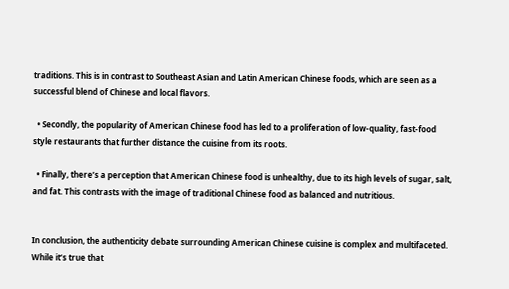traditions. This is in contrast to Southeast Asian and Latin American Chinese foods, which are seen as a successful blend of Chinese and local flavors.

  • Secondly, the popularity of American Chinese food has led to a proliferation of low-quality, fast-food style restaurants that further distance the cuisine from its roots.

  • Finally, there’s a perception that American Chinese food is unhealthy, due to its high levels of sugar, salt, and fat. This contrasts with the image of traditional Chinese food as balanced and nutritious.


In conclusion, the authenticity debate surrounding American Chinese cuisine is complex and multifaceted. While it’s true that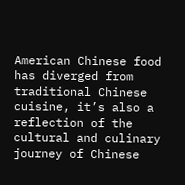American Chinese food has diverged from traditional Chinese cuisine, it’s also a reflection of the cultural and culinary journey of Chinese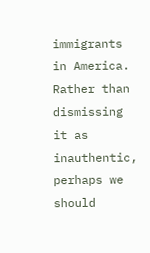immigrants in America. Rather than dismissing it as inauthentic, perhaps we should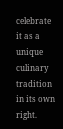celebrate it as a unique culinary tradition in its own right.